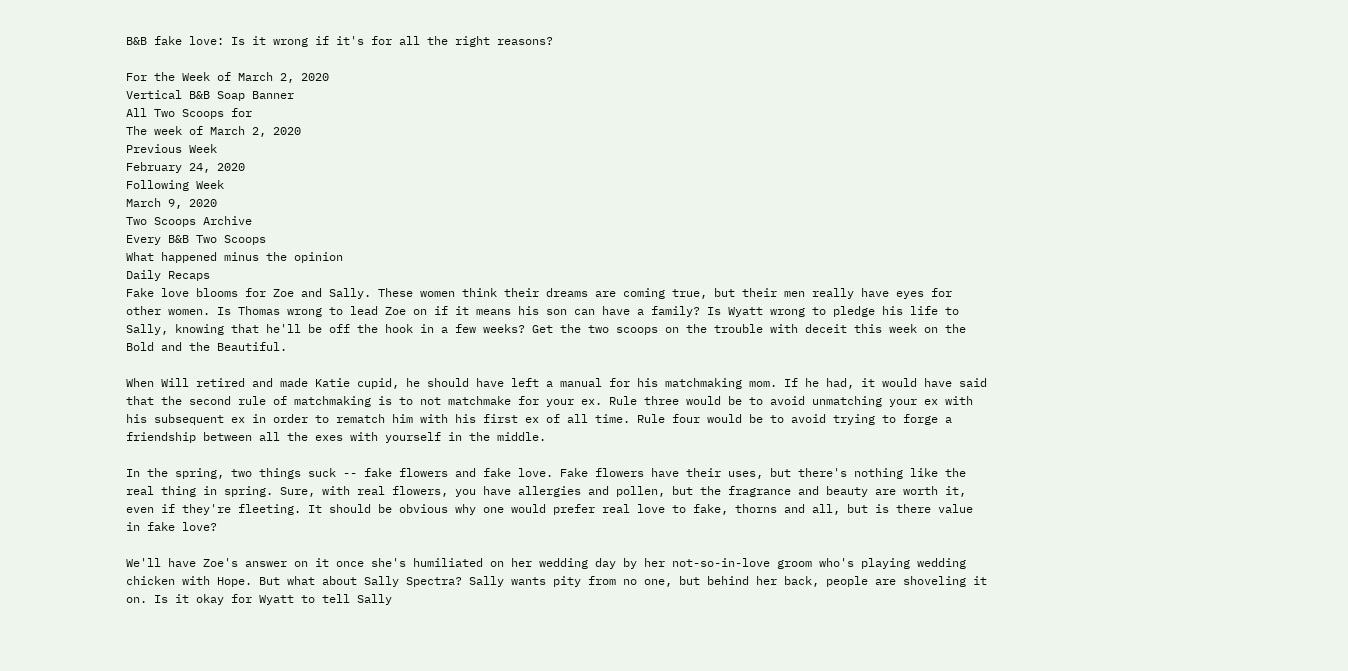B&B fake love: Is it wrong if it's for all the right reasons?

For the Week of March 2, 2020
Vertical B&B Soap Banner
All Two Scoops for
The week of March 2, 2020
Previous Week
February 24, 2020
Following Week
March 9, 2020
Two Scoops Archive
Every B&B Two Scoops
What happened minus the opinion
Daily Recaps
Fake love blooms for Zoe and Sally. These women think their dreams are coming true, but their men really have eyes for other women. Is Thomas wrong to lead Zoe on if it means his son can have a family? Is Wyatt wrong to pledge his life to Sally, knowing that he'll be off the hook in a few weeks? Get the two scoops on the trouble with deceit this week on the Bold and the Beautiful.

When Will retired and made Katie cupid, he should have left a manual for his matchmaking mom. If he had, it would have said that the second rule of matchmaking is to not matchmake for your ex. Rule three would be to avoid unmatching your ex with his subsequent ex in order to rematch him with his first ex of all time. Rule four would be to avoid trying to forge a friendship between all the exes with yourself in the middle.

In the spring, two things suck -- fake flowers and fake love. Fake flowers have their uses, but there's nothing like the real thing in spring. Sure, with real flowers, you have allergies and pollen, but the fragrance and beauty are worth it, even if they're fleeting. It should be obvious why one would prefer real love to fake, thorns and all, but is there value in fake love?

We'll have Zoe's answer on it once she's humiliated on her wedding day by her not-so-in-love groom who's playing wedding chicken with Hope. But what about Sally Spectra? Sally wants pity from no one, but behind her back, people are shoveling it on. Is it okay for Wyatt to tell Sally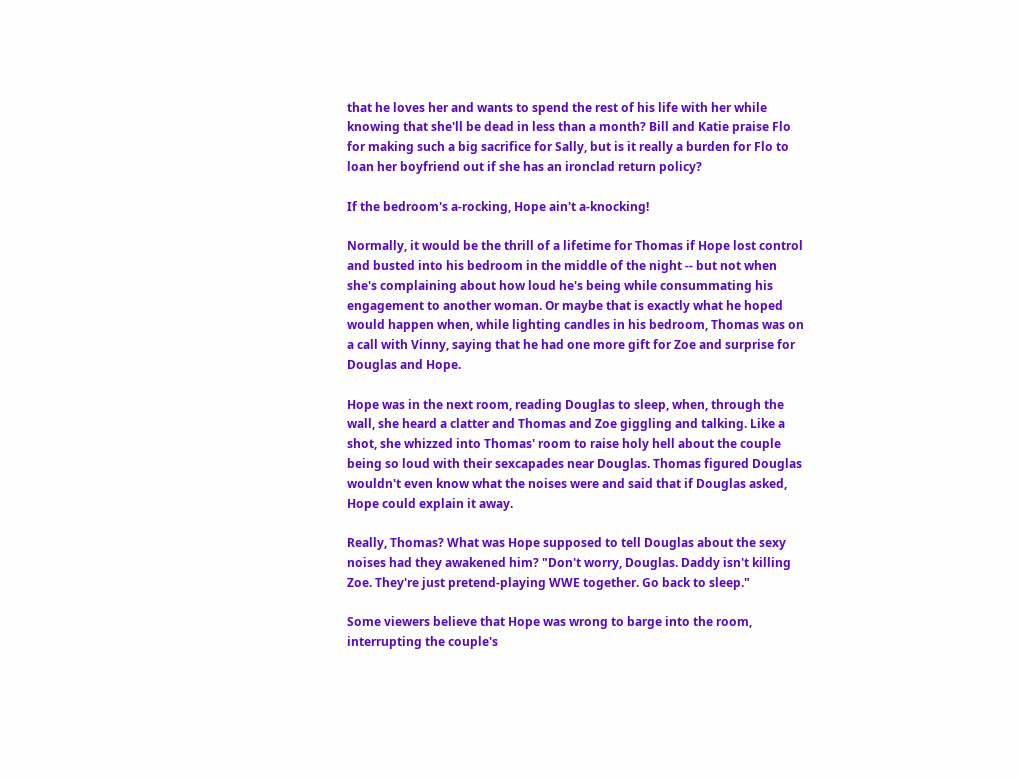that he loves her and wants to spend the rest of his life with her while knowing that she'll be dead in less than a month? Bill and Katie praise Flo for making such a big sacrifice for Sally, but is it really a burden for Flo to loan her boyfriend out if she has an ironclad return policy?

If the bedroom's a-rocking, Hope ain't a-knocking!

Normally, it would be the thrill of a lifetime for Thomas if Hope lost control and busted into his bedroom in the middle of the night -- but not when she's complaining about how loud he's being while consummating his engagement to another woman. Or maybe that is exactly what he hoped would happen when, while lighting candles in his bedroom, Thomas was on a call with Vinny, saying that he had one more gift for Zoe and surprise for Douglas and Hope.

Hope was in the next room, reading Douglas to sleep, when, through the wall, she heard a clatter and Thomas and Zoe giggling and talking. Like a shot, she whizzed into Thomas' room to raise holy hell about the couple being so loud with their sexcapades near Douglas. Thomas figured Douglas wouldn't even know what the noises were and said that if Douglas asked, Hope could explain it away.

Really, Thomas? What was Hope supposed to tell Douglas about the sexy noises had they awakened him? "Don't worry, Douglas. Daddy isn't killing Zoe. They're just pretend-playing WWE together. Go back to sleep."

Some viewers believe that Hope was wrong to barge into the room, interrupting the couple's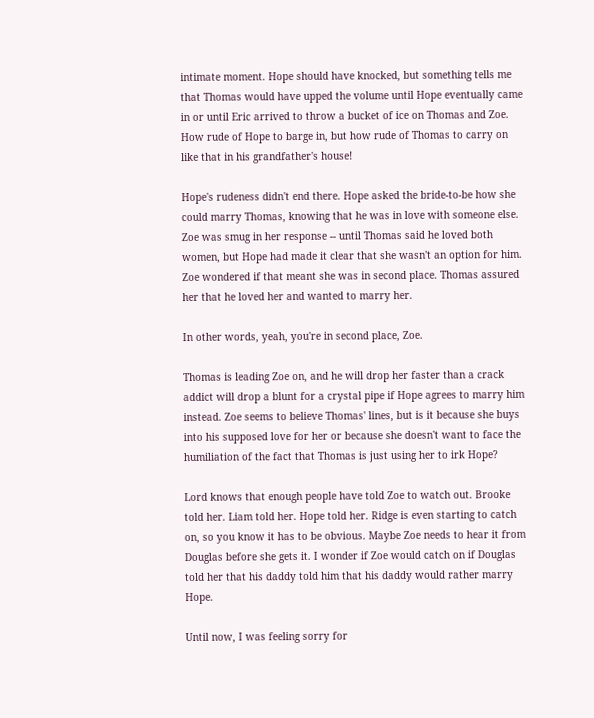intimate moment. Hope should have knocked, but something tells me that Thomas would have upped the volume until Hope eventually came in or until Eric arrived to throw a bucket of ice on Thomas and Zoe. How rude of Hope to barge in, but how rude of Thomas to carry on like that in his grandfather's house!

Hope's rudeness didn't end there. Hope asked the bride-to-be how she could marry Thomas, knowing that he was in love with someone else. Zoe was smug in her response -- until Thomas said he loved both women, but Hope had made it clear that she wasn't an option for him. Zoe wondered if that meant she was in second place. Thomas assured her that he loved her and wanted to marry her.

In other words, yeah, you're in second place, Zoe.

Thomas is leading Zoe on, and he will drop her faster than a crack addict will drop a blunt for a crystal pipe if Hope agrees to marry him instead. Zoe seems to believe Thomas' lines, but is it because she buys into his supposed love for her or because she doesn't want to face the humiliation of the fact that Thomas is just using her to irk Hope?

Lord knows that enough people have told Zoe to watch out. Brooke told her. Liam told her. Hope told her. Ridge is even starting to catch on, so you know it has to be obvious. Maybe Zoe needs to hear it from Douglas before she gets it. I wonder if Zoe would catch on if Douglas told her that his daddy told him that his daddy would rather marry Hope.

Until now, I was feeling sorry for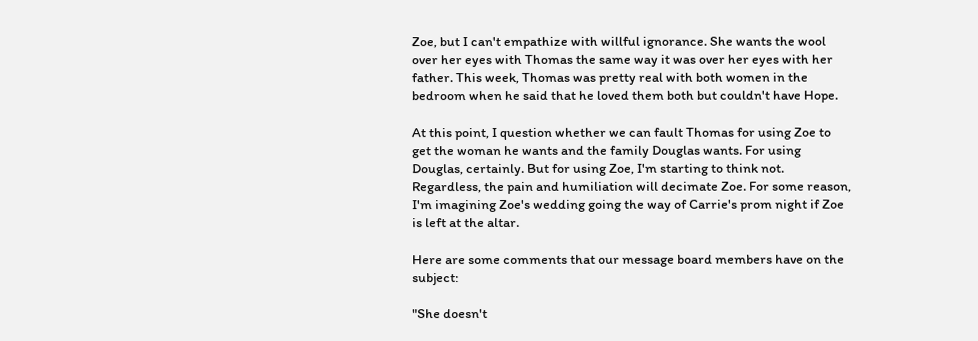Zoe, but I can't empathize with willful ignorance. She wants the wool over her eyes with Thomas the same way it was over her eyes with her father. This week, Thomas was pretty real with both women in the bedroom when he said that he loved them both but couldn't have Hope.

At this point, I question whether we can fault Thomas for using Zoe to get the woman he wants and the family Douglas wants. For using Douglas, certainly. But for using Zoe, I'm starting to think not. Regardless, the pain and humiliation will decimate Zoe. For some reason, I'm imagining Zoe's wedding going the way of Carrie's prom night if Zoe is left at the altar.

Here are some comments that our message board members have on the subject:

"She doesn't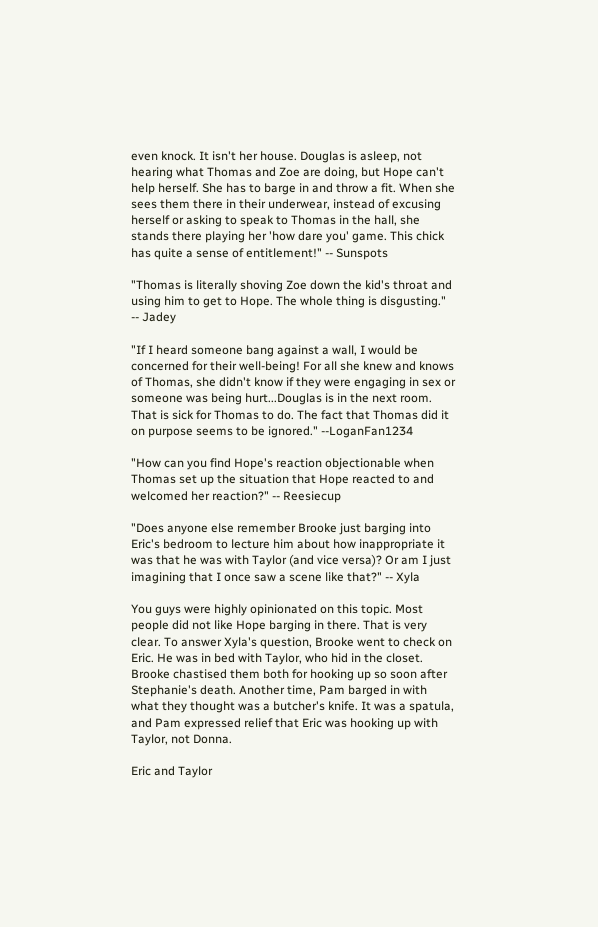even knock. It isn't her house. Douglas is asleep, not hearing what Thomas and Zoe are doing, but Hope can't help herself. She has to barge in and throw a fit. When she sees them there in their underwear, instead of excusing herself or asking to speak to Thomas in the hall, she stands there playing her 'how dare you' game. This chick has quite a sense of entitlement!" -- Sunspots

"Thomas is literally shoving Zoe down the kid's throat and using him to get to Hope. The whole thing is disgusting." -- Jadey

"If I heard someone bang against a wall, I would be concerned for their well-being! For all she knew and knows of Thomas, she didn't know if they were engaging in sex or someone was being hurt...Douglas is in the next room. That is sick for Thomas to do. The fact that Thomas did it on purpose seems to be ignored." --LoganFan1234

"How can you find Hope's reaction objectionable when Thomas set up the situation that Hope reacted to and welcomed her reaction?" -- Reesiecup

"Does anyone else remember Brooke just barging into Eric's bedroom to lecture him about how inappropriate it was that he was with Taylor (and vice versa)? Or am I just imagining that I once saw a scene like that?" -- Xyla

You guys were highly opinionated on this topic. Most people did not like Hope barging in there. That is very clear. To answer Xyla's question, Brooke went to check on Eric. He was in bed with Taylor, who hid in the closet. Brooke chastised them both for hooking up so soon after Stephanie's death. Another time, Pam barged in with what they thought was a butcher's knife. It was a spatula, and Pam expressed relief that Eric was hooking up with Taylor, not Donna.

Eric and Taylor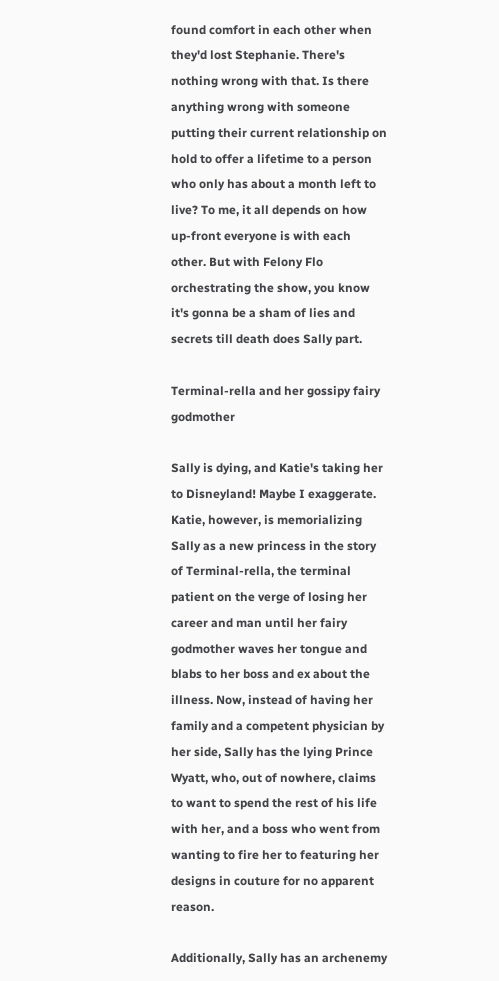found comfort in each other when they'd lost Stephanie. There's nothing wrong with that. Is there anything wrong with someone putting their current relationship on hold to offer a lifetime to a person who only has about a month left to live? To me, it all depends on how up-front everyone is with each other. But with Felony Flo orchestrating the show, you know it's gonna be a sham of lies and secrets till death does Sally part.

Terminal-rella and her gossipy fairy godmother

Sally is dying, and Katie's taking her to Disneyland! Maybe I exaggerate. Katie, however, is memorializing Sally as a new princess in the story of Terminal-rella, the terminal patient on the verge of losing her career and man until her fairy godmother waves her tongue and blabs to her boss and ex about the illness. Now, instead of having her family and a competent physician by her side, Sally has the lying Prince Wyatt, who, out of nowhere, claims to want to spend the rest of his life with her, and a boss who went from wanting to fire her to featuring her designs in couture for no apparent reason.

Additionally, Sally has an archenemy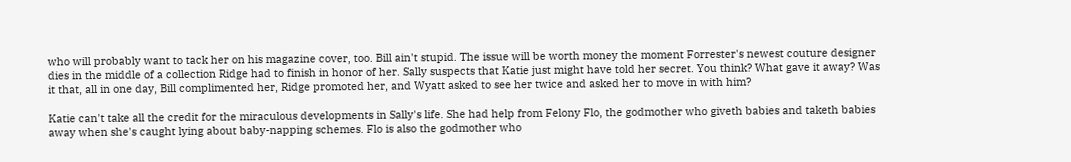who will probably want to tack her on his magazine cover, too. Bill ain't stupid. The issue will be worth money the moment Forrester's newest couture designer dies in the middle of a collection Ridge had to finish in honor of her. Sally suspects that Katie just might have told her secret. You think? What gave it away? Was it that, all in one day, Bill complimented her, Ridge promoted her, and Wyatt asked to see her twice and asked her to move in with him?

Katie can't take all the credit for the miraculous developments in Sally's life. She had help from Felony Flo, the godmother who giveth babies and taketh babies away when she's caught lying about baby-napping schemes. Flo is also the godmother who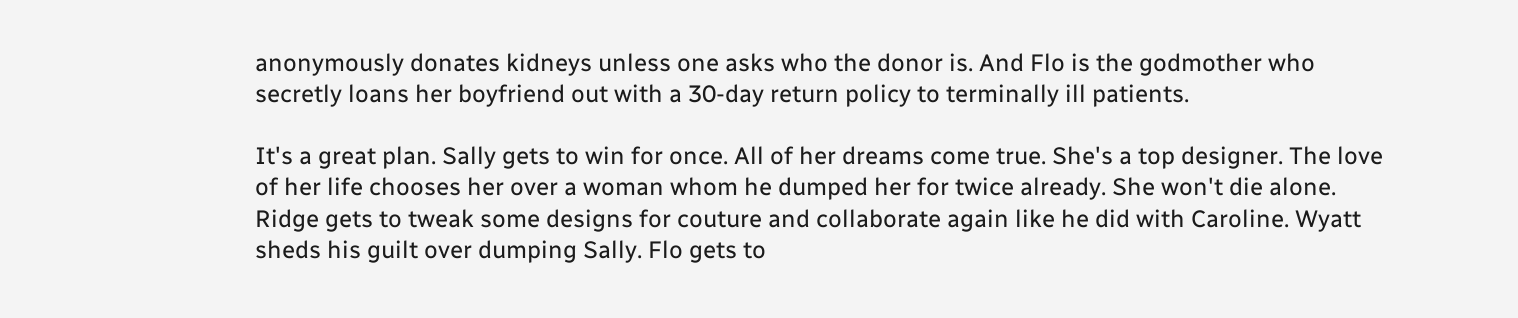anonymously donates kidneys unless one asks who the donor is. And Flo is the godmother who secretly loans her boyfriend out with a 30-day return policy to terminally ill patients.

It's a great plan. Sally gets to win for once. All of her dreams come true. She's a top designer. The love of her life chooses her over a woman whom he dumped her for twice already. She won't die alone. Ridge gets to tweak some designs for couture and collaborate again like he did with Caroline. Wyatt sheds his guilt over dumping Sally. Flo gets to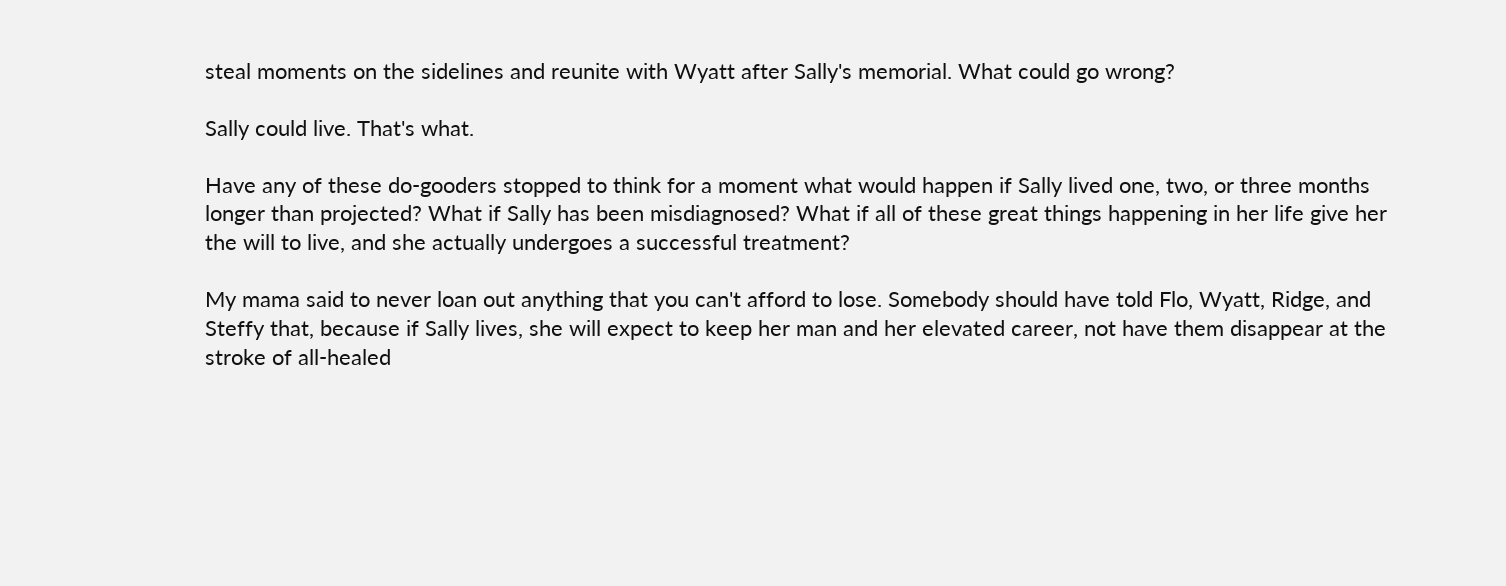steal moments on the sidelines and reunite with Wyatt after Sally's memorial. What could go wrong?

Sally could live. That's what.

Have any of these do-gooders stopped to think for a moment what would happen if Sally lived one, two, or three months longer than projected? What if Sally has been misdiagnosed? What if all of these great things happening in her life give her the will to live, and she actually undergoes a successful treatment?

My mama said to never loan out anything that you can't afford to lose. Somebody should have told Flo, Wyatt, Ridge, and Steffy that, because if Sally lives, she will expect to keep her man and her elevated career, not have them disappear at the stroke of all-healed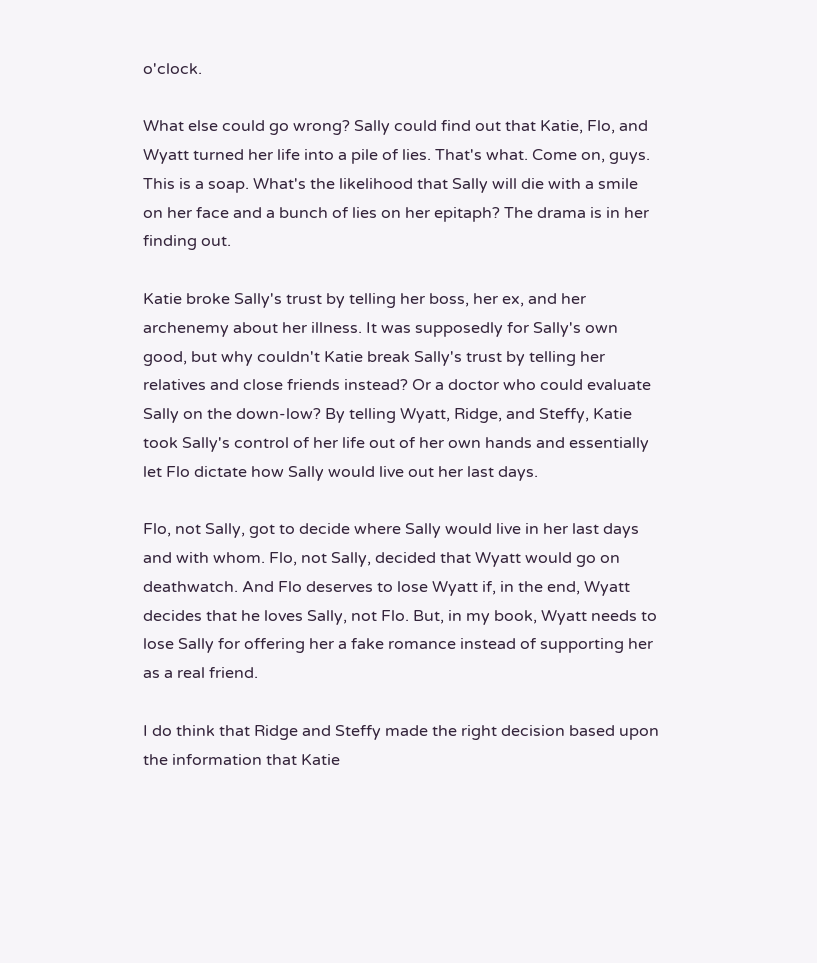o'clock.

What else could go wrong? Sally could find out that Katie, Flo, and Wyatt turned her life into a pile of lies. That's what. Come on, guys. This is a soap. What's the likelihood that Sally will die with a smile on her face and a bunch of lies on her epitaph? The drama is in her finding out.

Katie broke Sally's trust by telling her boss, her ex, and her archenemy about her illness. It was supposedly for Sally's own good, but why couldn't Katie break Sally's trust by telling her relatives and close friends instead? Or a doctor who could evaluate Sally on the down-low? By telling Wyatt, Ridge, and Steffy, Katie took Sally's control of her life out of her own hands and essentially let Flo dictate how Sally would live out her last days.

Flo, not Sally, got to decide where Sally would live in her last days and with whom. Flo, not Sally, decided that Wyatt would go on deathwatch. And Flo deserves to lose Wyatt if, in the end, Wyatt decides that he loves Sally, not Flo. But, in my book, Wyatt needs to lose Sally for offering her a fake romance instead of supporting her as a real friend.

I do think that Ridge and Steffy made the right decision based upon the information that Katie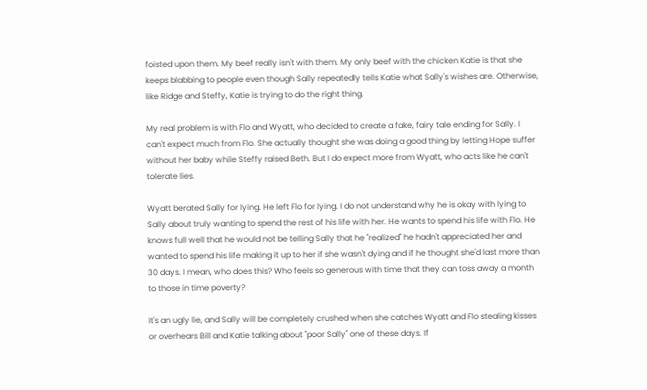foisted upon them. My beef really isn't with them. My only beef with the chicken Katie is that she keeps blabbing to people even though Sally repeatedly tells Katie what Sally's wishes are. Otherwise, like Ridge and Steffy, Katie is trying to do the right thing.

My real problem is with Flo and Wyatt, who decided to create a fake, fairy tale ending for Sally. I can't expect much from Flo. She actually thought she was doing a good thing by letting Hope suffer without her baby while Steffy raised Beth. But I do expect more from Wyatt, who acts like he can't tolerate lies.

Wyatt berated Sally for lying. He left Flo for lying. I do not understand why he is okay with lying to Sally about truly wanting to spend the rest of his life with her. He wants to spend his life with Flo. He knows full well that he would not be telling Sally that he "realized" he hadn't appreciated her and wanted to spend his life making it up to her if she wasn't dying and if he thought she'd last more than 30 days. I mean, who does this? Who feels so generous with time that they can toss away a month to those in time poverty?

It's an ugly lie, and Sally will be completely crushed when she catches Wyatt and Flo stealing kisses or overhears Bill and Katie talking about "poor Sally" one of these days. If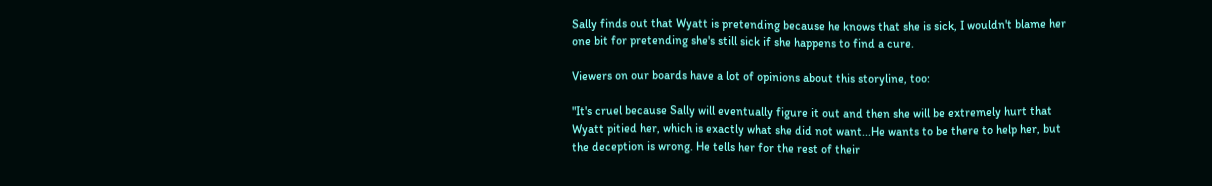Sally finds out that Wyatt is pretending because he knows that she is sick, I wouldn't blame her one bit for pretending she's still sick if she happens to find a cure.

Viewers on our boards have a lot of opinions about this storyline, too:

"It's cruel because Sally will eventually figure it out and then she will be extremely hurt that Wyatt pitied her, which is exactly what she did not want...He wants to be there to help her, but the deception is wrong. He tells her for the rest of their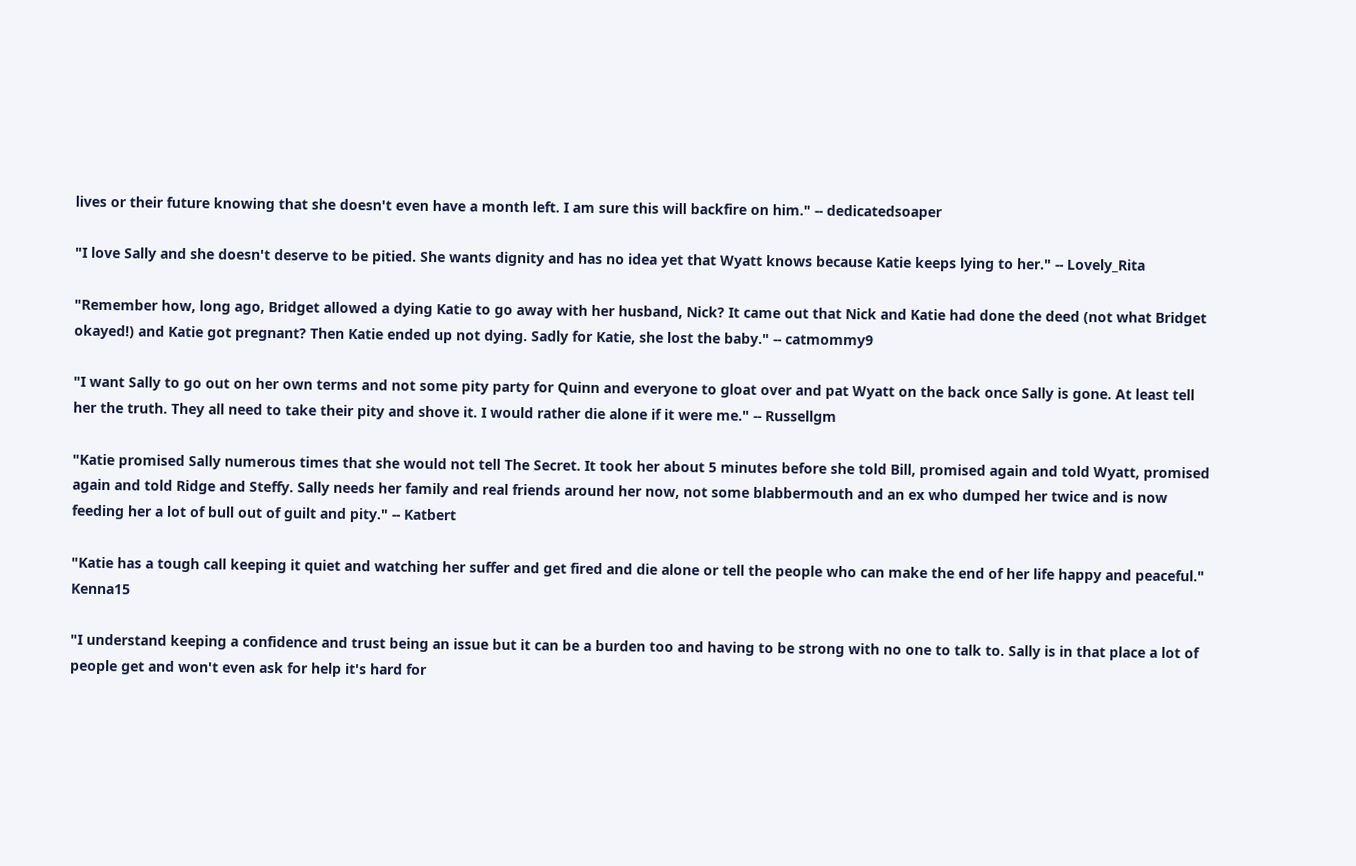lives or their future knowing that she doesn't even have a month left. I am sure this will backfire on him." -- dedicatedsoaper

"I love Sally and she doesn't deserve to be pitied. She wants dignity and has no idea yet that Wyatt knows because Katie keeps lying to her." -- Lovely_Rita

"Remember how, long ago, Bridget allowed a dying Katie to go away with her husband, Nick? It came out that Nick and Katie had done the deed (not what Bridget okayed!) and Katie got pregnant? Then Katie ended up not dying. Sadly for Katie, she lost the baby." -- catmommy9

"I want Sally to go out on her own terms and not some pity party for Quinn and everyone to gloat over and pat Wyatt on the back once Sally is gone. At least tell her the truth. They all need to take their pity and shove it. I would rather die alone if it were me." -- Russellgm

"Katie promised Sally numerous times that she would not tell The Secret. It took her about 5 minutes before she told Bill, promised again and told Wyatt, promised again and told Ridge and Steffy. Sally needs her family and real friends around her now, not some blabbermouth and an ex who dumped her twice and is now feeding her a lot of bull out of guilt and pity." -- Katbert

"Katie has a tough call keeping it quiet and watching her suffer and get fired and die alone or tell the people who can make the end of her life happy and peaceful." Kenna15

"I understand keeping a confidence and trust being an issue but it can be a burden too and having to be strong with no one to talk to. Sally is in that place a lot of people get and won't even ask for help it's hard for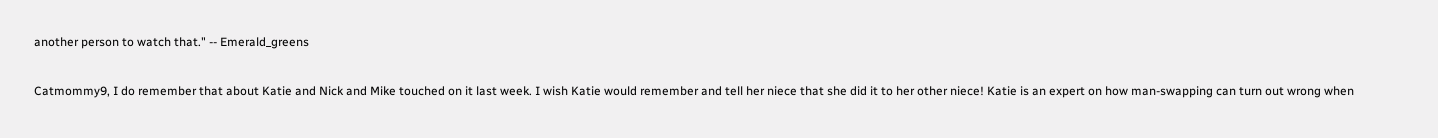another person to watch that." -- Emerald_greens

Catmommy9, I do remember that about Katie and Nick and Mike touched on it last week. I wish Katie would remember and tell her niece that she did it to her other niece! Katie is an expert on how man-swapping can turn out wrong when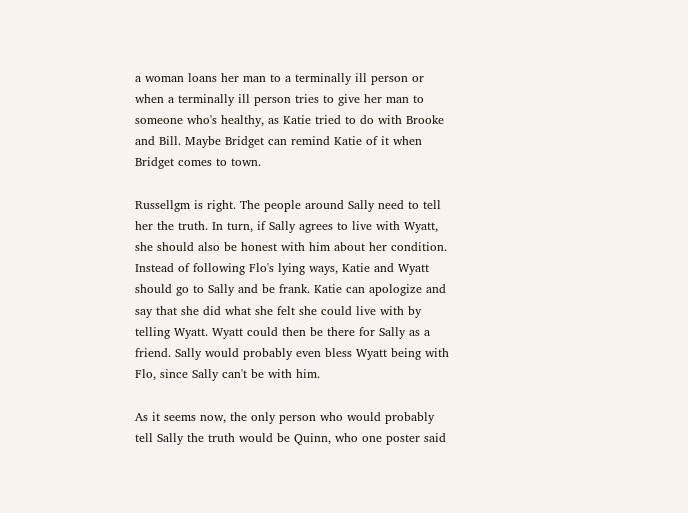a woman loans her man to a terminally ill person or when a terminally ill person tries to give her man to someone who's healthy, as Katie tried to do with Brooke and Bill. Maybe Bridget can remind Katie of it when Bridget comes to town.

Russellgm is right. The people around Sally need to tell her the truth. In turn, if Sally agrees to live with Wyatt, she should also be honest with him about her condition. Instead of following Flo's lying ways, Katie and Wyatt should go to Sally and be frank. Katie can apologize and say that she did what she felt she could live with by telling Wyatt. Wyatt could then be there for Sally as a friend. Sally would probably even bless Wyatt being with Flo, since Sally can't be with him.

As it seems now, the only person who would probably tell Sally the truth would be Quinn, who one poster said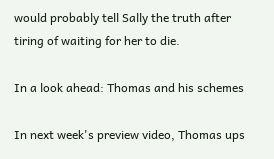would probably tell Sally the truth after tiring of waiting for her to die.

In a look ahead: Thomas and his schemes

In next week's preview video, Thomas ups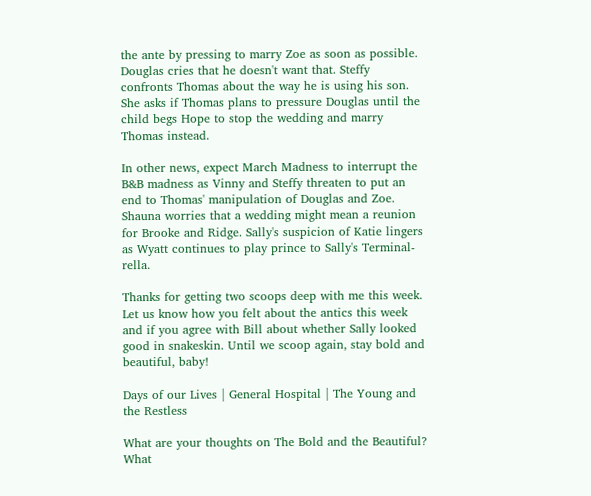the ante by pressing to marry Zoe as soon as possible. Douglas cries that he doesn't want that. Steffy confronts Thomas about the way he is using his son. She asks if Thomas plans to pressure Douglas until the child begs Hope to stop the wedding and marry Thomas instead.

In other news, expect March Madness to interrupt the B&B madness as Vinny and Steffy threaten to put an end to Thomas' manipulation of Douglas and Zoe. Shauna worries that a wedding might mean a reunion for Brooke and Ridge. Sally's suspicion of Katie lingers as Wyatt continues to play prince to Sally's Terminal-rella.

Thanks for getting two scoops deep with me this week. Let us know how you felt about the antics this week and if you agree with Bill about whether Sally looked good in snakeskin. Until we scoop again, stay bold and beautiful, baby!

Days of our Lives | General Hospital | The Young and the Restless

What are your thoughts on The Bold and the Beautiful? What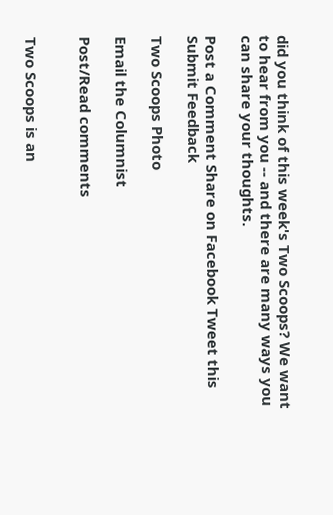did you think of this week's Two Scoops? We want to hear from you -- and there are many ways you can share your thoughts.

Post a Comment Share on Facebook Tweet this Submit Feedback

Two Scoops Photo

Email the Columnist

Post/Read comments


Two Scoops is an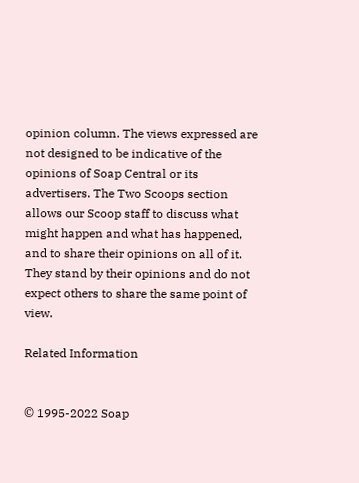opinion column. The views expressed are not designed to be indicative of the opinions of Soap Central or its advertisers. The Two Scoops section allows our Scoop staff to discuss what might happen and what has happened, and to share their opinions on all of it. They stand by their opinions and do not expect others to share the same point of view.

Related Information


© 1995-2022 Soap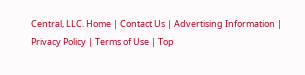Central, LLC. Home | Contact Us | Advertising Information | Privacy Policy | Terms of Use | Top